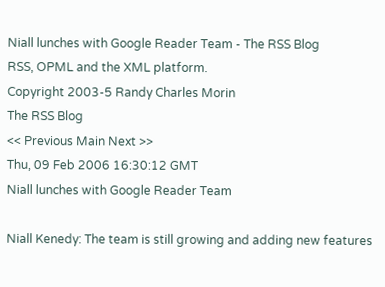Niall lunches with Google Reader Team - The RSS Blog
RSS, OPML and the XML platform.
Copyright 2003-5 Randy Charles Morin
The RSS Blog
<< Previous Main Next >>
Thu, 09 Feb 2006 16:30:12 GMT
Niall lunches with Google Reader Team

Niall Kenedy: The team is still growing and adding new features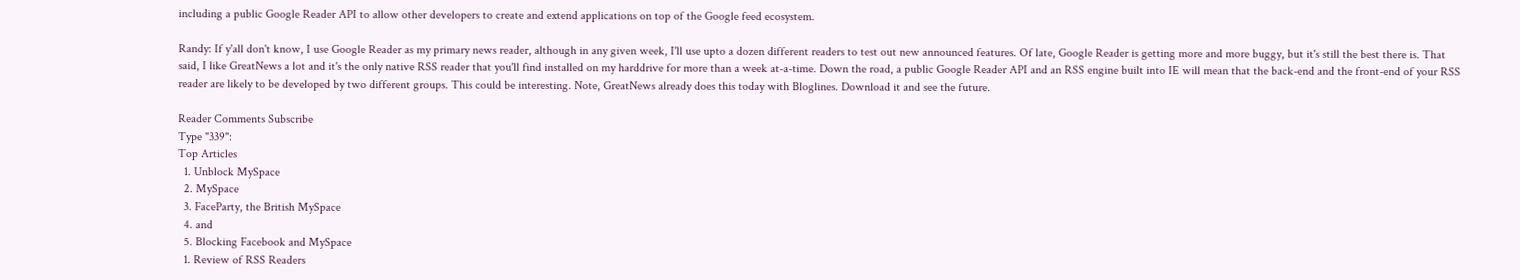including a public Google Reader API to allow other developers to create and extend applications on top of the Google feed ecosystem.

Randy: If y'all don't know, I use Google Reader as my primary news reader, although in any given week, I'll use upto a dozen different readers to test out new announced features. Of late, Google Reader is getting more and more buggy, but it's still the best there is. That said, I like GreatNews a lot and it's the only native RSS reader that you'll find installed on my harddrive for more than a week at-a-time. Down the road, a public Google Reader API and an RSS engine built into IE will mean that the back-end and the front-end of your RSS reader are likely to be developed by two different groups. This could be interesting. Note, GreatNews already does this today with Bloglines. Download it and see the future.

Reader Comments Subscribe
Type "339":
Top Articles
  1. Unblock MySpace
  2. MySpace
  3. FaceParty, the British MySpace
  4. and
  5. Blocking Facebook and MySpace
  1. Review of RSS Readers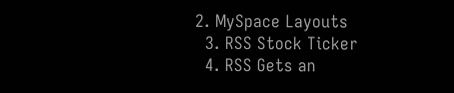2. MySpace Layouts
  3. RSS Stock Ticker
  4. RSS Gets an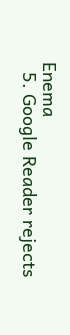Enema
  5. Google Reader rejects